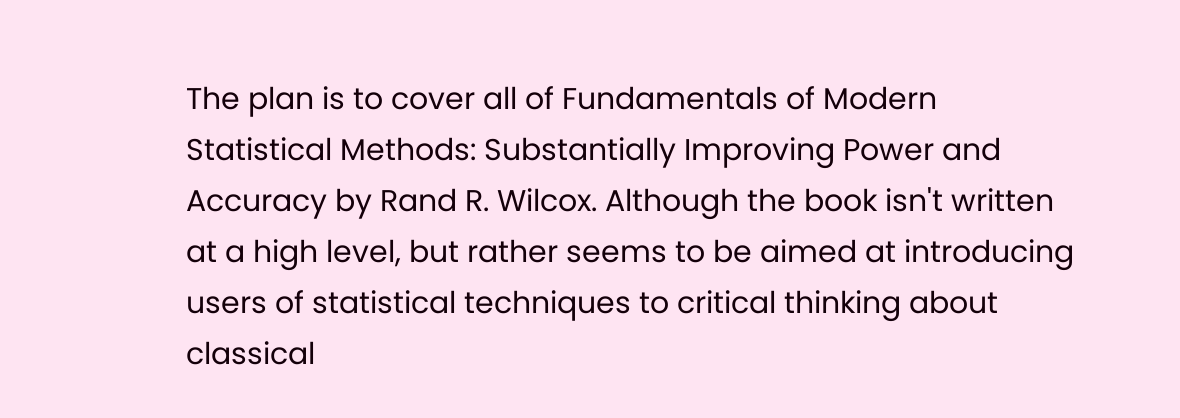The plan is to cover all of Fundamentals of Modern Statistical Methods: Substantially Improving Power and Accuracy by Rand R. Wilcox. Although the book isn't written at a high level, but rather seems to be aimed at introducing users of statistical techniques to critical thinking about classical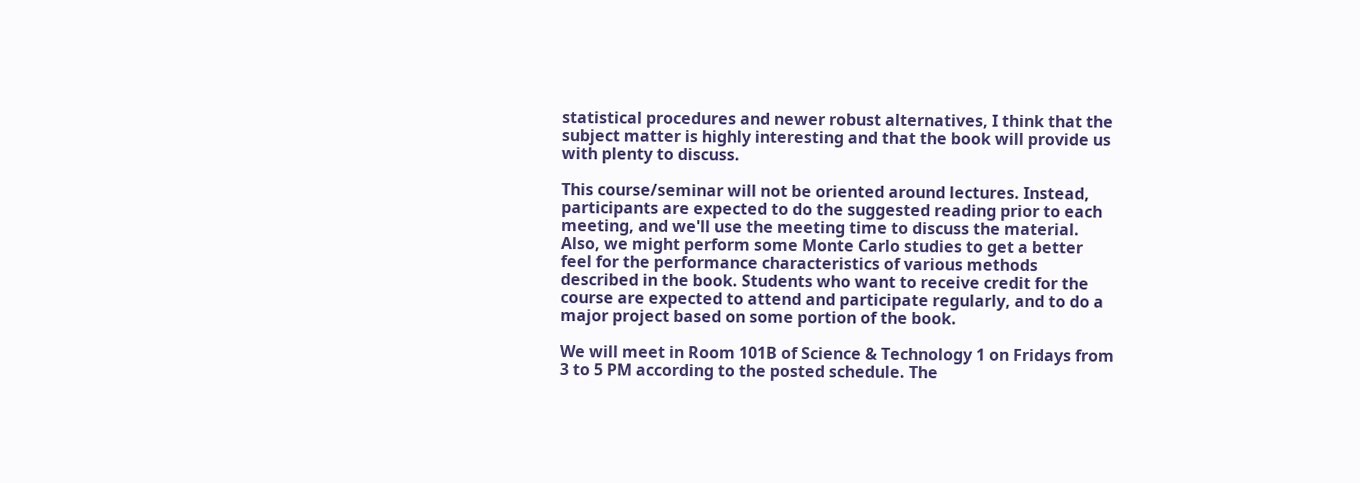statistical procedures and newer robust alternatives, I think that the subject matter is highly interesting and that the book will provide us with plenty to discuss.

This course/seminar will not be oriented around lectures. Instead, participants are expected to do the suggested reading prior to each meeting, and we'll use the meeting time to discuss the material. Also, we might perform some Monte Carlo studies to get a better feel for the performance characteristics of various methods described in the book. Students who want to receive credit for the course are expected to attend and participate regularly, and to do a major project based on some portion of the book.

We will meet in Room 101B of Science & Technology 1 on Fridays from 3 to 5 PM according to the posted schedule. The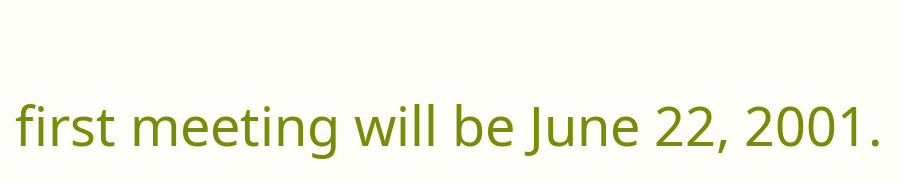first meeting will be June 22, 2001.